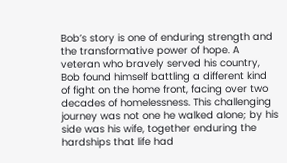Bob’s story is one of enduring strength and the transformative power of hope. A veteran who bravely served his country, Bob found himself battling a different kind of fight on the home front, facing over two decades of homelessness. This challenging journey was not one he walked alone; by his side was his wife, together enduring the hardships that life had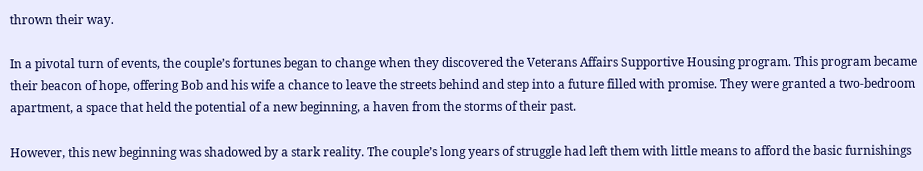thrown their way.

In a pivotal turn of events, the couple’s fortunes began to change when they discovered the Veterans Affairs Supportive Housing program. This program became their beacon of hope, offering Bob and his wife a chance to leave the streets behind and step into a future filled with promise. They were granted a two-bedroom apartment, a space that held the potential of a new beginning, a haven from the storms of their past.

However, this new beginning was shadowed by a stark reality. The couple’s long years of struggle had left them with little means to afford the basic furnishings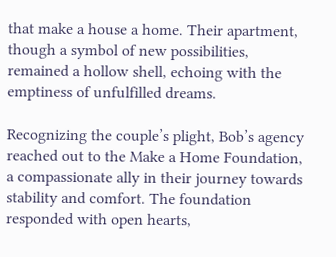that make a house a home. Their apartment, though a symbol of new possibilities, remained a hollow shell, echoing with the emptiness of unfulfilled dreams.

Recognizing the couple’s plight, Bob’s agency reached out to the Make a Home Foundation, a compassionate ally in their journey towards stability and comfort. The foundation responded with open hearts,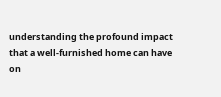understanding the profound impact that a well-furnished home can have on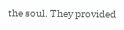the soul. They provided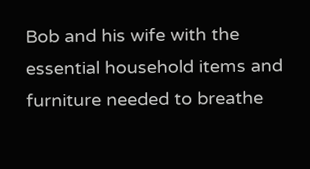Bob and his wife with the essential household items and furniture needed to breathe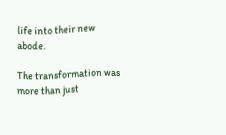life into their new abode.

The transformation was more than just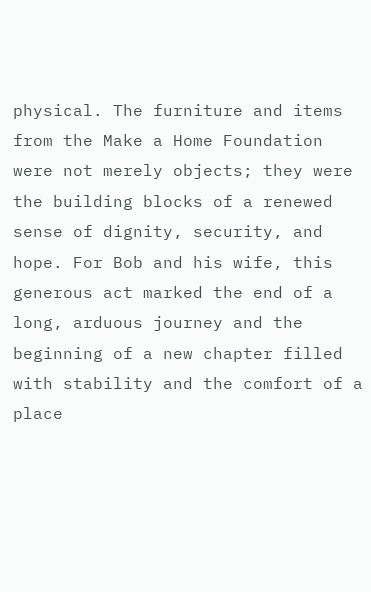physical. The furniture and items from the Make a Home Foundation were not merely objects; they were the building blocks of a renewed sense of dignity, security, and hope. For Bob and his wife, this generous act marked the end of a long, arduous journey and the beginning of a new chapter filled with stability and the comfort of a place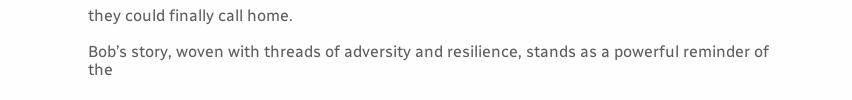they could finally call home.

Bob’s story, woven with threads of adversity and resilience, stands as a powerful reminder of the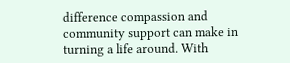difference compassion and community support can make in turning a life around. With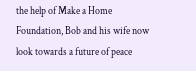the help of Make a Home Foundation, Bob and his wife now look towards a future of peace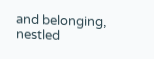and belonging, nestled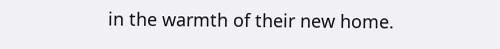in the warmth of their new home.